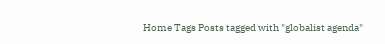Home Tags Posts tagged with "globalist agenda"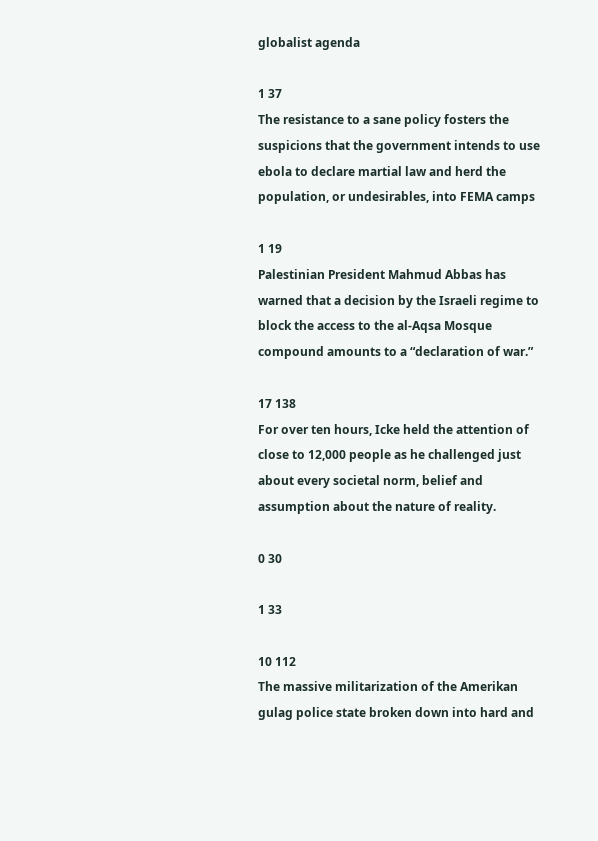globalist agenda

1 37
The resistance to a sane policy fosters the suspicions that the government intends to use ebola to declare martial law and herd the population, or undesirables, into FEMA camps

1 19
Palestinian President Mahmud Abbas has warned that a decision by the Israeli regime to block the access to the al-Aqsa Mosque compound amounts to a “declaration of war.”

17 138
For over ten hours, Icke held the attention of close to 12,000 people as he challenged just about every societal norm, belief and assumption about the nature of reality.

0 30

1 33

10 112
The massive militarization of the Amerikan gulag police state broken down into hard and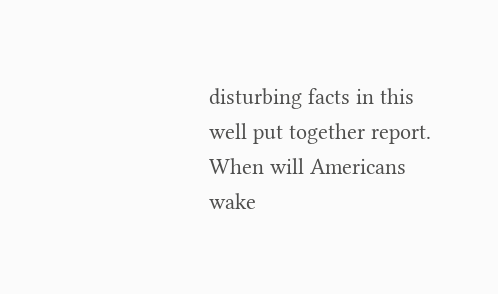disturbing facts in this well put together report. When will Americans wake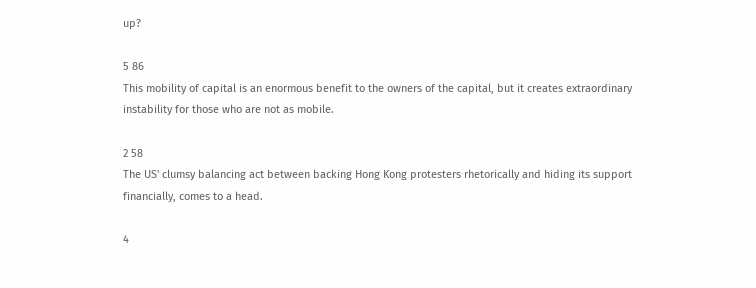up?

5 86
This mobility of capital is an enormous benefit to the owners of the capital, but it creates extraordinary instability for those who are not as mobile.

2 58
The US' clumsy balancing act between backing Hong Kong protesters rhetorically and hiding its support financially, comes to a head.

4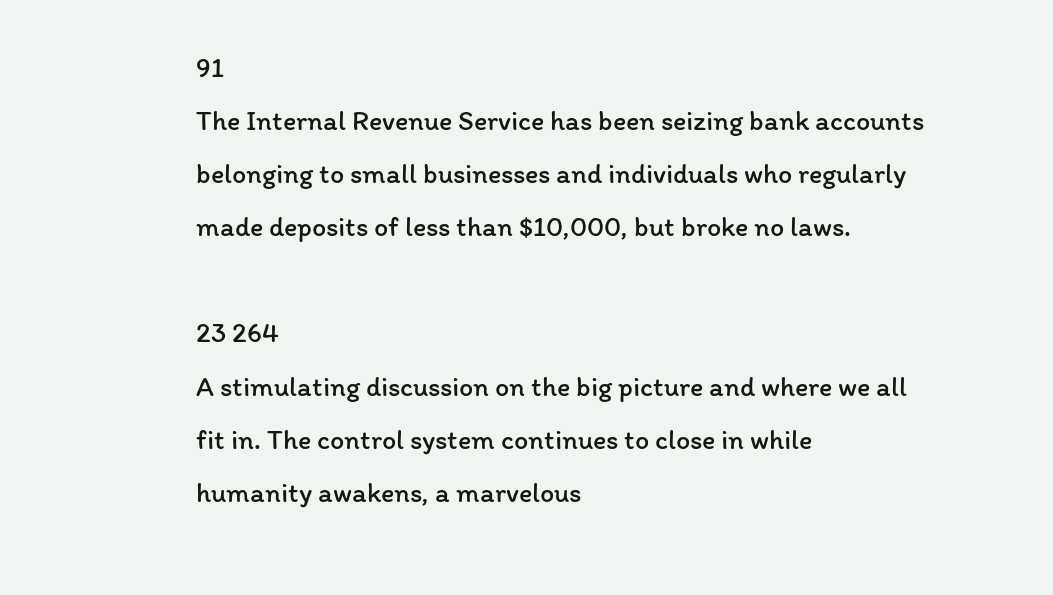91
The Internal Revenue Service has been seizing bank accounts belonging to small businesses and individuals who regularly made deposits of less than $10,000, but broke no laws.

23 264
A stimulating discussion on the big picture and where we all fit in. The control system continues to close in while humanity awakens, a marvelous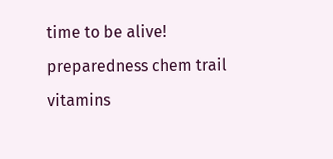time to be alive!
preparedness chem trail vitamins